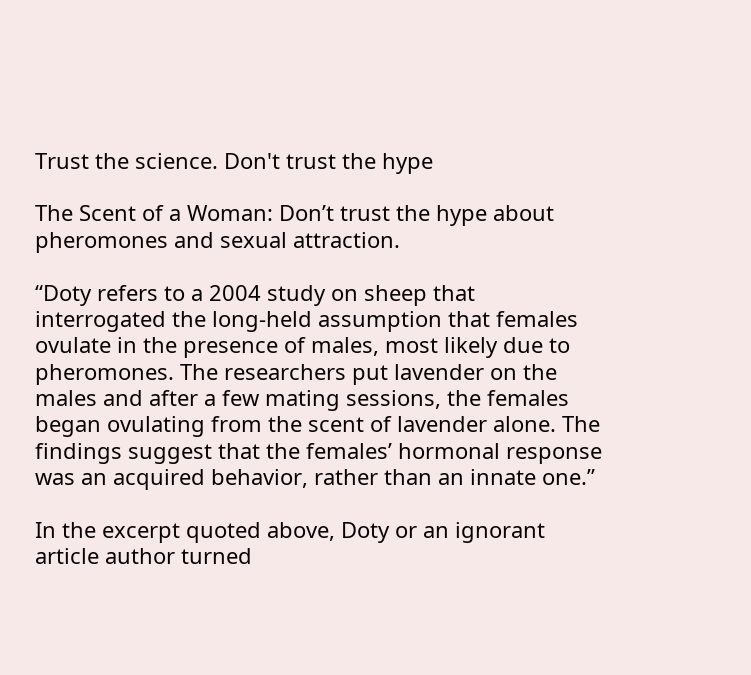Trust the science. Don't trust the hype

The Scent of a Woman: Don’t trust the hype about pheromones and sexual attraction.

“Doty refers to a 2004 study on sheep that interrogated the long-held assumption that females ovulate in the presence of males, most likely due to pheromones. The researchers put lavender on the males and after a few mating sessions, the females began ovulating from the scent of lavender alone. The findings suggest that the females’ hormonal response was an acquired behavior, rather than an innate one.”

In the excerpt quoted above, Doty or an ignorant article author turned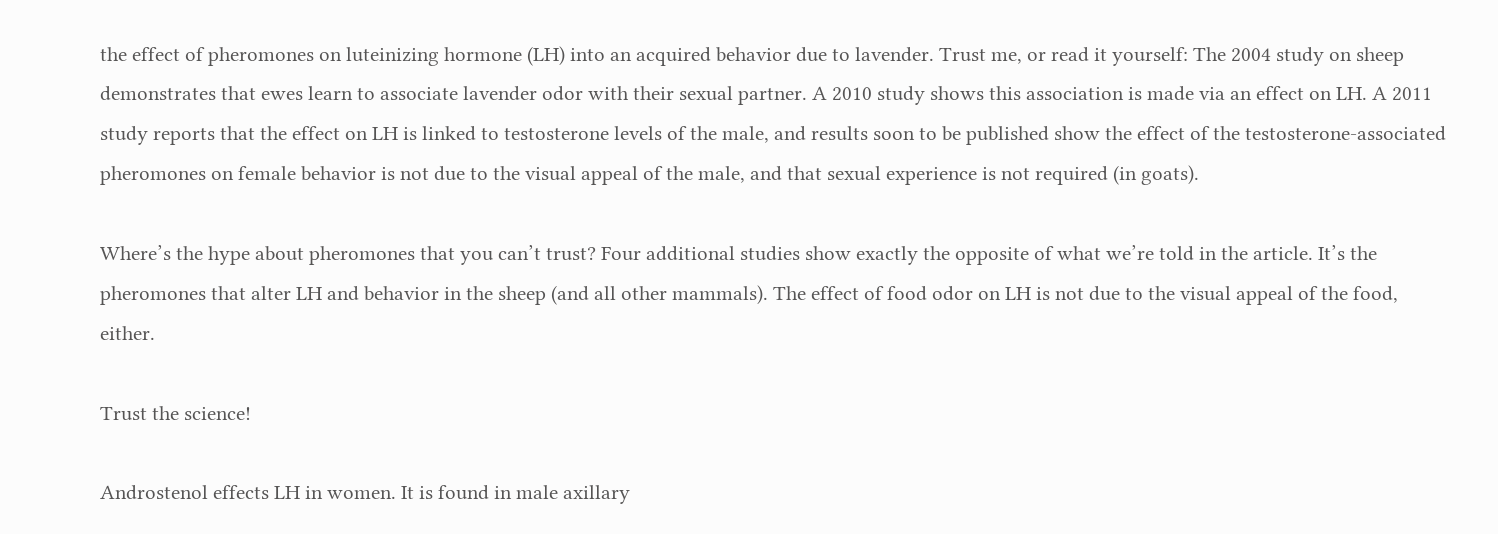the effect of pheromones on luteinizing hormone (LH) into an acquired behavior due to lavender. Trust me, or read it yourself: The 2004 study on sheep demonstrates that ewes learn to associate lavender odor with their sexual partner. A 2010 study shows this association is made via an effect on LH. A 2011 study reports that the effect on LH is linked to testosterone levels of the male, and results soon to be published show the effect of the testosterone-associated pheromones on female behavior is not due to the visual appeal of the male, and that sexual experience is not required (in goats).

Where’s the hype about pheromones that you can’t trust? Four additional studies show exactly the opposite of what we’re told in the article. It’s the pheromones that alter LH and behavior in the sheep (and all other mammals). The effect of food odor on LH is not due to the visual appeal of the food, either.

Trust the science!

Androstenol effects LH in women. It is found in male axillary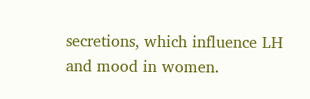secretions, which influence LH and mood in women.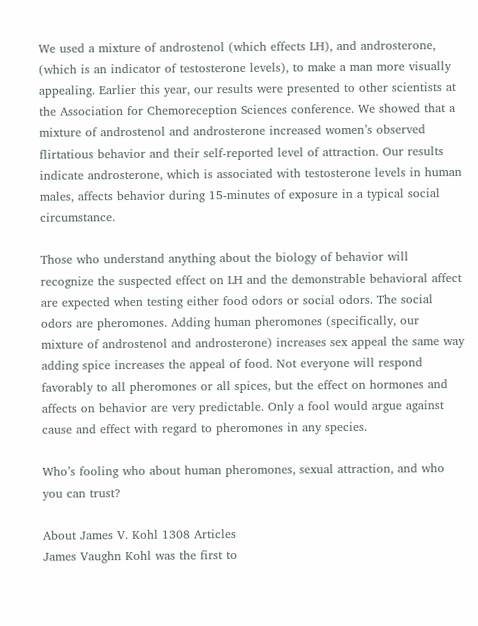We used a mixture of androstenol (which effects LH), and androsterone, (which is an indicator of testosterone levels), to make a man more visually appealing. Earlier this year, our results were presented to other scientists at the Association for Chemoreception Sciences conference. We showed that a mixture of androstenol and androsterone increased women’s observed flirtatious behavior and their self-reported level of attraction. Our results indicate androsterone, which is associated with testosterone levels in human males, affects behavior during 15-minutes of exposure in a typical social circumstance.

Those who understand anything about the biology of behavior will recognize the suspected effect on LH and the demonstrable behavioral affect are expected when testing either food odors or social odors. The social odors are pheromones. Adding human pheromones (specifically, our mixture of androstenol and androsterone) increases sex appeal the same way adding spice increases the appeal of food. Not everyone will respond favorably to all pheromones or all spices, but the effect on hormones and affects on behavior are very predictable. Only a fool would argue against cause and effect with regard to pheromones in any species.

Who’s fooling who about human pheromones, sexual attraction, and who you can trust?

About James V. Kohl 1308 Articles
James Vaughn Kohl was the first to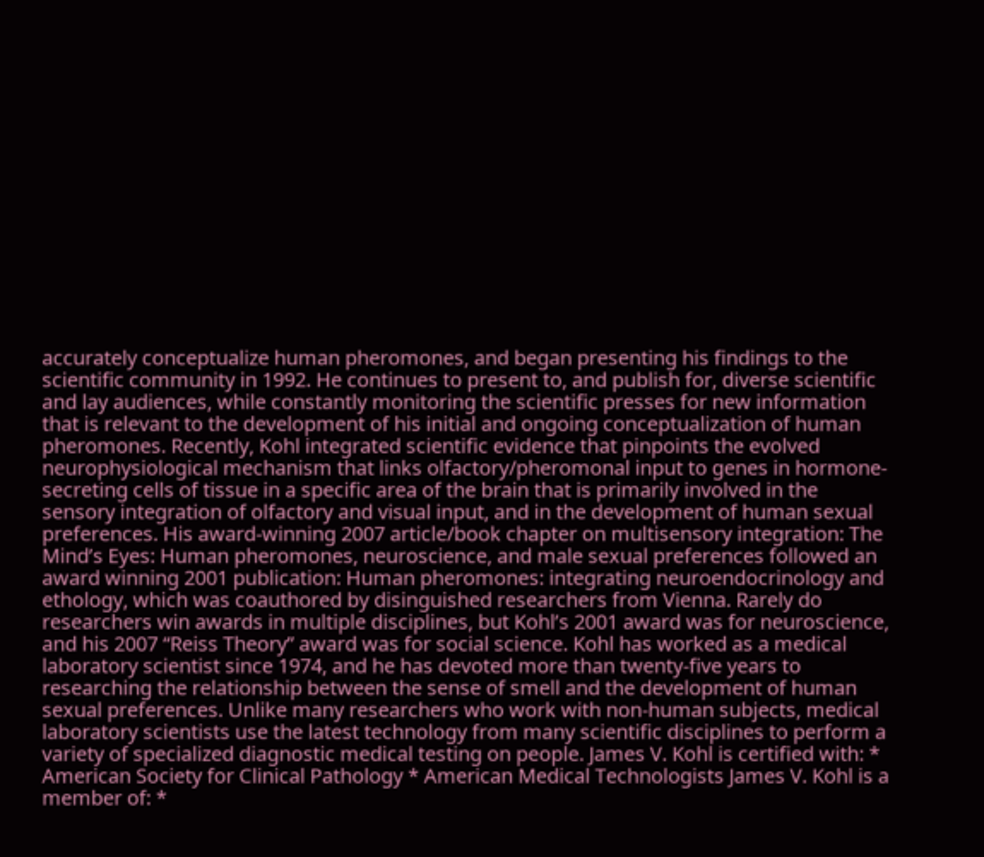accurately conceptualize human pheromones, and began presenting his findings to the scientific community in 1992. He continues to present to, and publish for, diverse scientific and lay audiences, while constantly monitoring the scientific presses for new information that is relevant to the development of his initial and ongoing conceptualization of human pheromones. Recently, Kohl integrated scientific evidence that pinpoints the evolved neurophysiological mechanism that links olfactory/pheromonal input to genes in hormone-secreting cells of tissue in a specific area of the brain that is primarily involved in the sensory integration of olfactory and visual input, and in the development of human sexual preferences. His award-winning 2007 article/book chapter on multisensory integration: The Mind’s Eyes: Human pheromones, neuroscience, and male sexual preferences followed an award winning 2001 publication: Human pheromones: integrating neuroendocrinology and ethology, which was coauthored by disinguished researchers from Vienna. Rarely do researchers win awards in multiple disciplines, but Kohl’s 2001 award was for neuroscience, and his 2007 “Reiss Theory” award was for social science. Kohl has worked as a medical laboratory scientist since 1974, and he has devoted more than twenty-five years to researching the relationship between the sense of smell and the development of human sexual preferences. Unlike many researchers who work with non-human subjects, medical laboratory scientists use the latest technology from many scientific disciplines to perform a variety of specialized diagnostic medical testing on people. James V. Kohl is certified with: * American Society for Clinical Pathology * American Medical Technologists James V. Kohl is a member of: *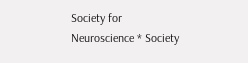Society for Neuroscience * Society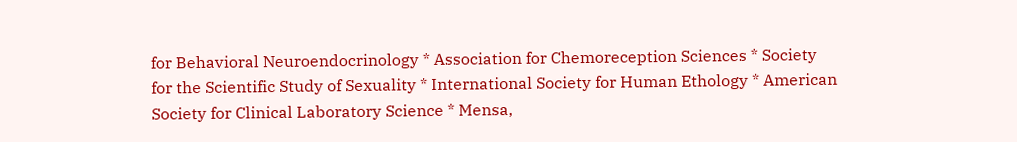for Behavioral Neuroendocrinology * Association for Chemoreception Sciences * Society for the Scientific Study of Sexuality * International Society for Human Ethology * American Society for Clinical Laboratory Science * Mensa,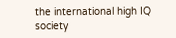the international high IQ society